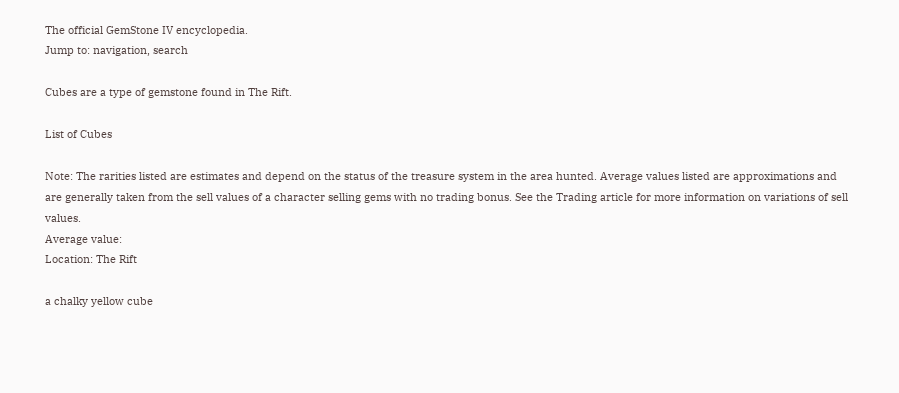The official GemStone IV encyclopedia.
Jump to: navigation, search

Cubes are a type of gemstone found in The Rift.

List of Cubes

Note: The rarities listed are estimates and depend on the status of the treasure system in the area hunted. Average values listed are approximations and are generally taken from the sell values of a character selling gems with no trading bonus. See the Trading article for more information on variations of sell values.
Average value:
Location: The Rift

a chalky yellow cube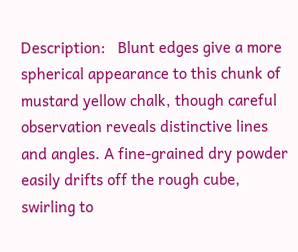Description:   Blunt edges give a more spherical appearance to this chunk of mustard yellow chalk, though careful observation reveals distinctive lines and angles. A fine-grained dry powder easily drifts off the rough cube, swirling to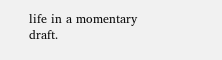life in a momentary draft.